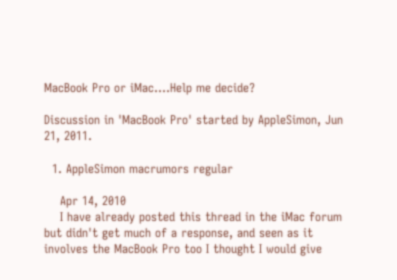MacBook Pro or iMac....Help me decide?

Discussion in 'MacBook Pro' started by AppleSimon, Jun 21, 2011.

  1. AppleSimon macrumors regular

    Apr 14, 2010
    I have already posted this thread in the iMac forum but didn't get much of a response, and seen as it involves the MacBook Pro too I thought I would give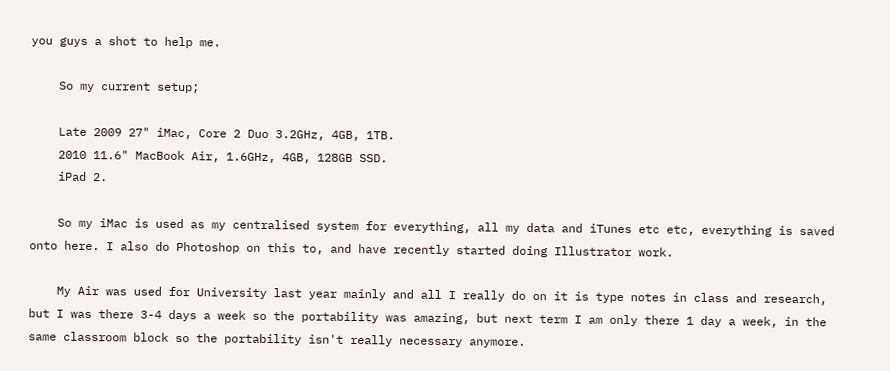you guys a shot to help me.

    So my current setup;

    Late 2009 27" iMac, Core 2 Duo 3.2GHz, 4GB, 1TB.
    2010 11.6" MacBook Air, 1.6GHz, 4GB, 128GB SSD.
    iPad 2.

    So my iMac is used as my centralised system for everything, all my data and iTunes etc etc, everything is saved onto here. I also do Photoshop on this to, and have recently started doing Illustrator work.

    My Air was used for University last year mainly and all I really do on it is type notes in class and research, but I was there 3-4 days a week so the portability was amazing, but next term I am only there 1 day a week, in the same classroom block so the portability isn't really necessary anymore.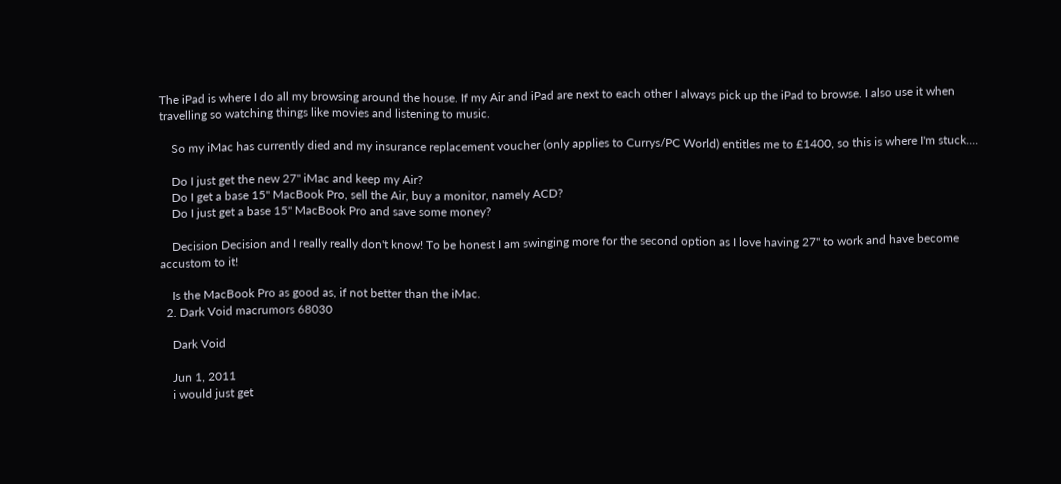The iPad is where I do all my browsing around the house. If my Air and iPad are next to each other I always pick up the iPad to browse. I also use it when travelling so watching things like movies and listening to music.

    So my iMac has currently died and my insurance replacement voucher (only applies to Currys/PC World) entitles me to £1400, so this is where I'm stuck....

    Do I just get the new 27" iMac and keep my Air?
    Do I get a base 15" MacBook Pro, sell the Air, buy a monitor, namely ACD?
    Do I just get a base 15" MacBook Pro and save some money?

    Decision Decision and I really really don't know! To be honest I am swinging more for the second option as I love having 27" to work and have become accustom to it!

    Is the MacBook Pro as good as, if not better than the iMac.
  2. Dark Void macrumors 68030

    Dark Void

    Jun 1, 2011
    i would just get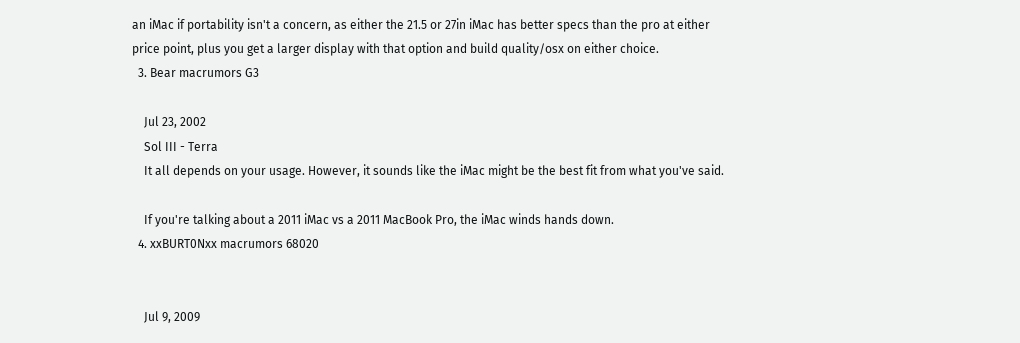an iMac if portability isn't a concern, as either the 21.5 or 27in iMac has better specs than the pro at either price point, plus you get a larger display with that option and build quality/osx on either choice.
  3. Bear macrumors G3

    Jul 23, 2002
    Sol III - Terra
    It all depends on your usage. However, it sounds like the iMac might be the best fit from what you've said.

    If you're talking about a 2011 iMac vs a 2011 MacBook Pro, the iMac winds hands down.
  4. xxBURT0Nxx macrumors 68020


    Jul 9, 2009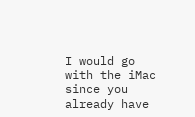I would go with the iMac since you already have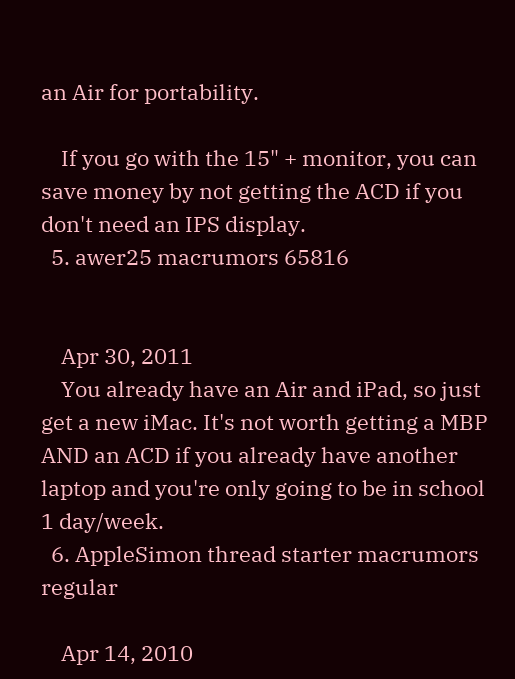an Air for portability.

    If you go with the 15" + monitor, you can save money by not getting the ACD if you don't need an IPS display.
  5. awer25 macrumors 65816


    Apr 30, 2011
    You already have an Air and iPad, so just get a new iMac. It's not worth getting a MBP AND an ACD if you already have another laptop and you're only going to be in school 1 day/week.
  6. AppleSimon thread starter macrumors regular

    Apr 14, 2010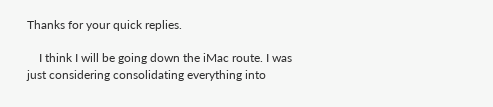Thanks for your quick replies.

    I think I will be going down the iMac route. I was just considering consolidating everything into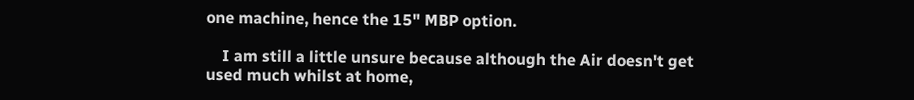one machine, hence the 15" MBP option.

    I am still a little unsure because although the Air doesn't get used much whilst at home,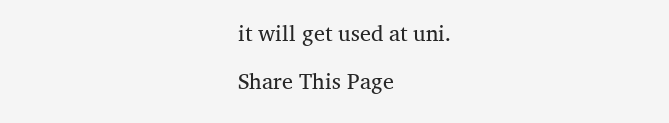it will get used at uni.

Share This Page